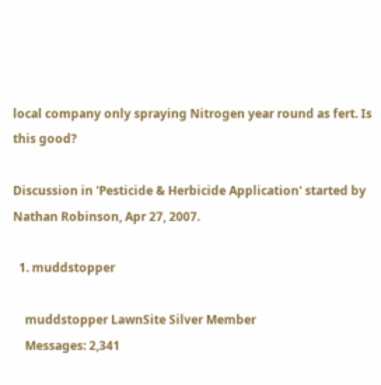local company only spraying Nitrogen year round as fert. Is this good?

Discussion in 'Pesticide & Herbicide Application' started by Nathan Robinson, Apr 27, 2007.

  1. muddstopper

    muddstopper LawnSite Silver Member
    Messages: 2,341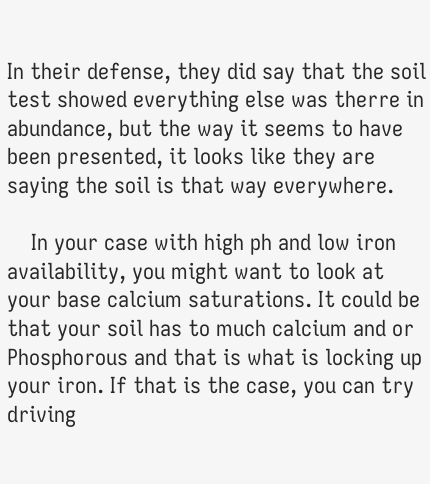In their defense, they did say that the soil test showed everything else was therre in abundance, but the way it seems to have been presented, it looks like they are saying the soil is that way everywhere.

    In your case with high ph and low iron availability, you might want to look at your base calcium saturations. It could be that your soil has to much calcium and or Phosphorous and that is what is locking up your iron. If that is the case, you can try driving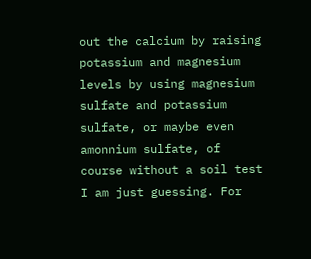out the calcium by raising potassium and magnesium levels by using magnesium sulfate and potassium sulfate, or maybe even amonnium sulfate, of course without a soil test I am just guessing. For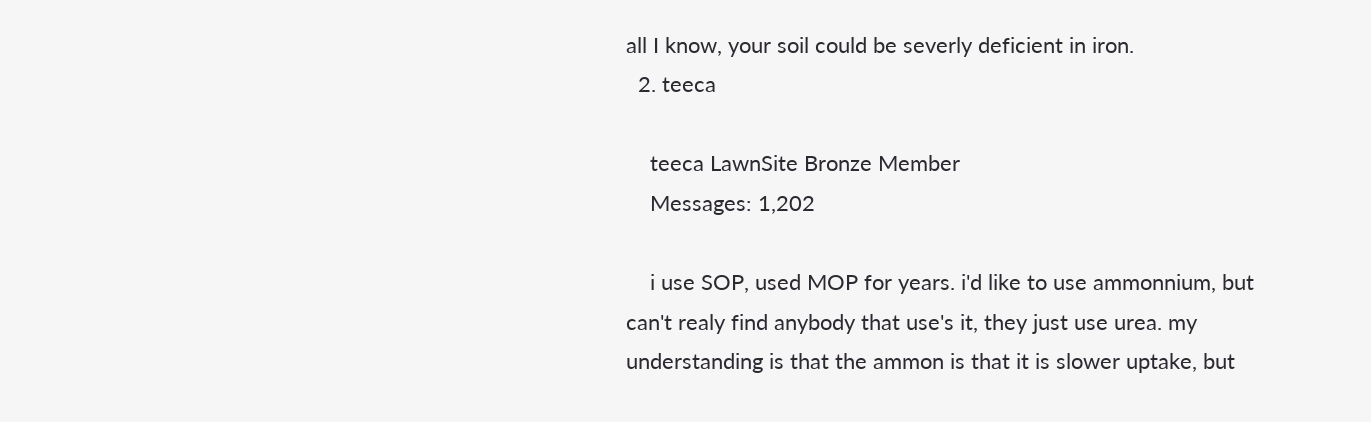all I know, your soil could be severly deficient in iron.
  2. teeca

    teeca LawnSite Bronze Member
    Messages: 1,202

    i use SOP, used MOP for years. i'd like to use ammonnium, but can't realy find anybody that use's it, they just use urea. my understanding is that the ammon is that it is slower uptake, but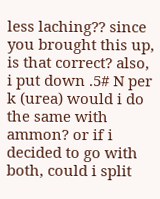less laching?? since you brought this up, is that correct? also, i put down .5# N per k (urea) would i do the same with ammon? or if i decided to go with both, could i split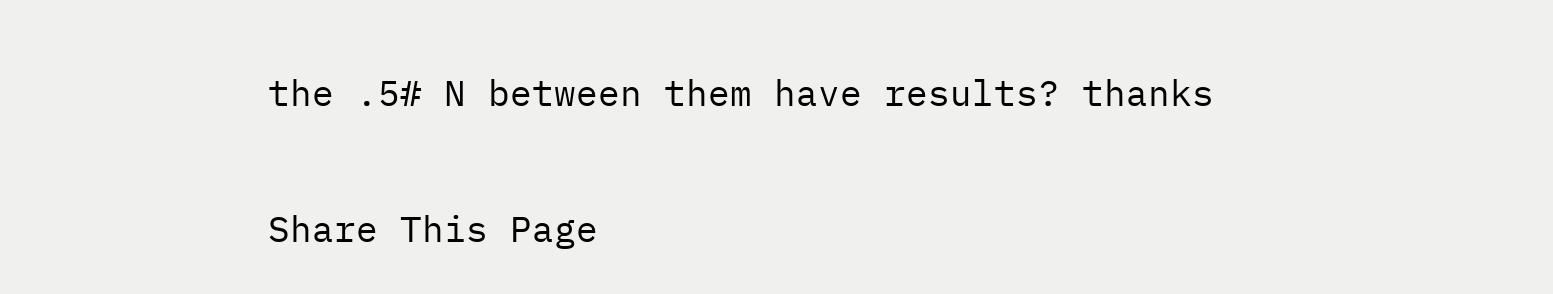the .5# N between them have results? thanks

Share This Page